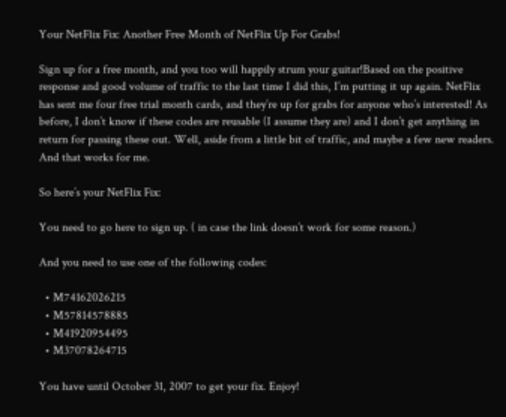Your NetFlix Fix: Another Free Month of NetFlix Up For Grabs!

Sign up for a free month, and you too will happily strum your guitar!Based on the positive response and good volume of traffic to the last time I did this, I’m putting it up again. NetFlix has sent me four free trial month cards, and they’re up for grabs for anyone who’s interested! As before, I don’t know if these codes are reusable (I assume they are) and I don’t get anything in return for passing these out. Well, aside from a little bit of traffic, and maybe a few new readers. And that works for me.

So here’s your NetFlix Fix:

You need to go here to sign up. ( in case the link doesn’t work for some reason.)

And you need to use one of the following codes:

  • M74162026215
  • M57814578885
  • M41920954495
  • M37078264715

You have until October 31, 2007 to get your fix. Enjoy!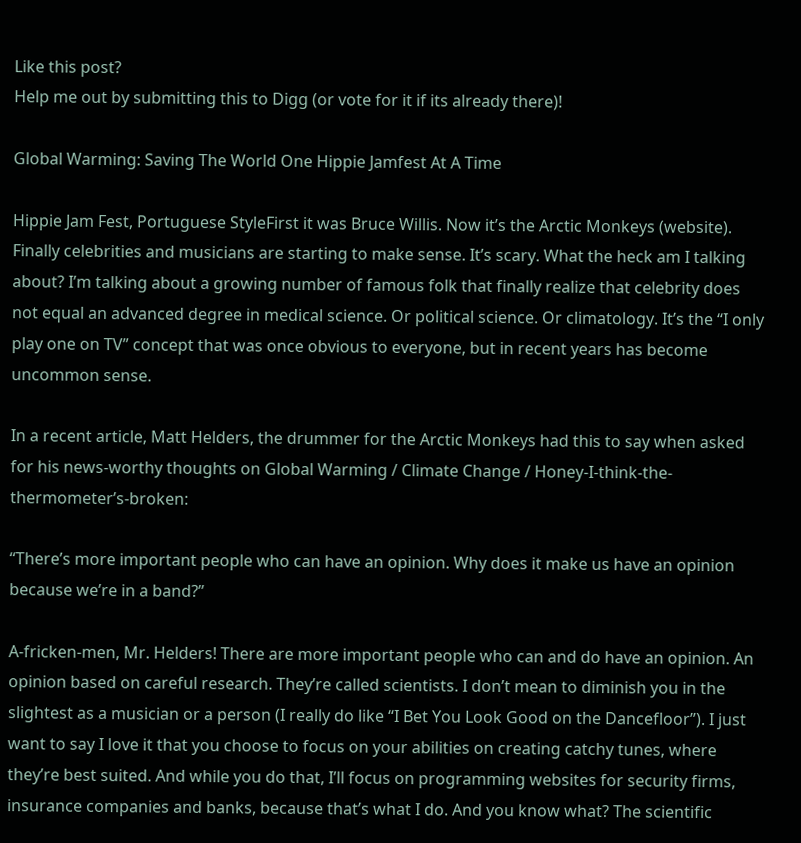Like this post?
Help me out by submitting this to Digg (or vote for it if its already there)!

Global Warming: Saving The World One Hippie Jamfest At A Time

Hippie Jam Fest, Portuguese StyleFirst it was Bruce Willis. Now it’s the Arctic Monkeys (website). Finally celebrities and musicians are starting to make sense. It’s scary. What the heck am I talking about? I’m talking about a growing number of famous folk that finally realize that celebrity does not equal an advanced degree in medical science. Or political science. Or climatology. It’s the “I only play one on TV” concept that was once obvious to everyone, but in recent years has become uncommon sense.

In a recent article, Matt Helders, the drummer for the Arctic Monkeys had this to say when asked for his news-worthy thoughts on Global Warming / Climate Change / Honey-I-think-the-thermometer’s-broken:

“There’s more important people who can have an opinion. Why does it make us have an opinion because we’re in a band?”

A-fricken-men, Mr. Helders! There are more important people who can and do have an opinion. An opinion based on careful research. They’re called scientists. I don’t mean to diminish you in the slightest as a musician or a person (I really do like “I Bet You Look Good on the Dancefloor”). I just want to say I love it that you choose to focus on your abilities on creating catchy tunes, where they’re best suited. And while you do that, I’ll focus on programming websites for security firms, insurance companies and banks, because that’s what I do. And you know what? The scientific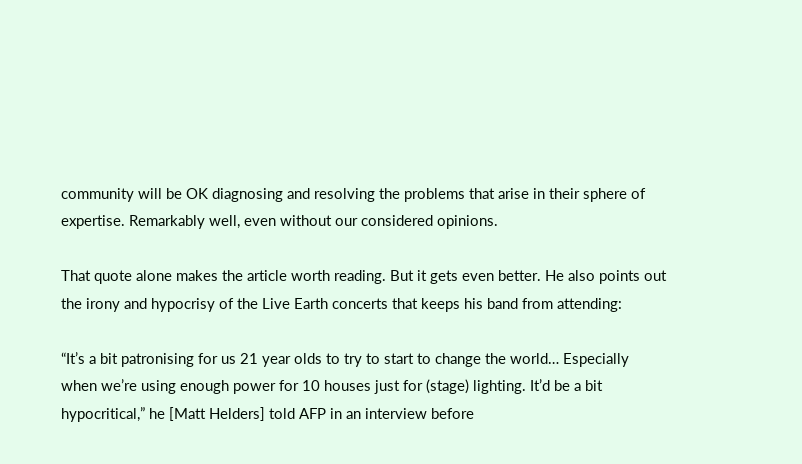community will be OK diagnosing and resolving the problems that arise in their sphere of expertise. Remarkably well, even without our considered opinions.

That quote alone makes the article worth reading. But it gets even better. He also points out the irony and hypocrisy of the Live Earth concerts that keeps his band from attending:

“It’s a bit patronising for us 21 year olds to try to start to change the world… Especially when we’re using enough power for 10 houses just for (stage) lighting. It’d be a bit hypocritical,” he [Matt Helders] told AFP in an interview before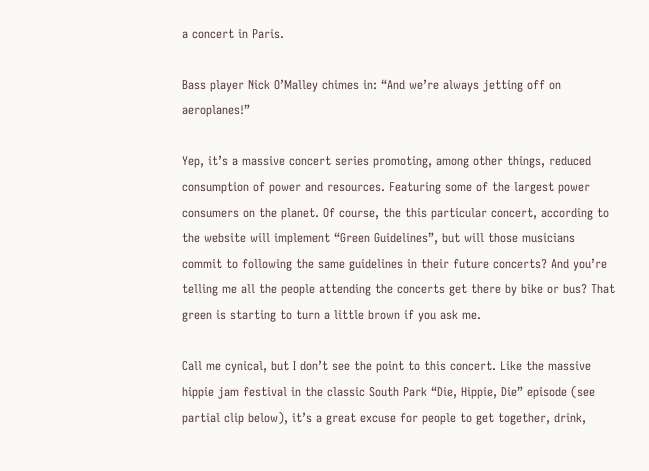a concert in Paris.

Bass player Nick O’Malley chimes in: “And we’re always jetting off on aeroplanes!”

Yep, it’s a massive concert series promoting, among other things, reduced consumption of power and resources. Featuring some of the largest power consumers on the planet. Of course, the this particular concert, according to the website will implement “Green Guidelines”, but will those musicians commit to following the same guidelines in their future concerts? And you’re telling me all the people attending the concerts get there by bike or bus? That green is starting to turn a little brown if you ask me.

Call me cynical, but I don’t see the point to this concert. Like the massive hippie jam festival in the classic South Park “Die, Hippie, Die” episode (see partial clip below), it’s a great excuse for people to get together, drink,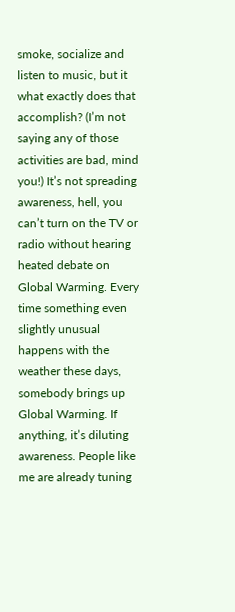smoke, socialize and listen to music, but it what exactly does that accomplish? (I’m not saying any of those activities are bad, mind you!) It’s not spreading awareness, hell, you can’t turn on the TV or radio without hearing heated debate on Global Warming. Every time something even slightly unusual happens with the weather these days, somebody brings up Global Warming. If anything, it’s diluting awareness. People like me are already tuning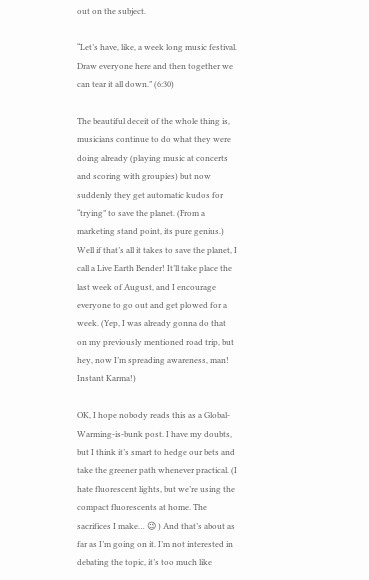out on the subject.

“Let’s have, like, a week long music festival. Draw everyone here and then together we can tear it all down.” (6:30)

The beautiful deceit of the whole thing is, musicians continue to do what they were doing already (playing music at concerts and scoring with groupies) but now suddenly they get automatic kudos for “trying” to save the planet. (From a marketing stand point, its pure genius.) Well if that’s all it takes to save the planet, I call a Live Earth Bender! It’ll take place the last week of August, and I encourage everyone to go out and get plowed for a week. (Yep, I was already gonna do that on my previously mentioned road trip, but hey, now I’m spreading awareness, man! Instant Karma!)

OK, I hope nobody reads this as a Global-Warming-is-bunk post. I have my doubts, but I think it’s smart to hedge our bets and take the greener path whenever practical. (I hate fluorescent lights, but we’re using the compact fluorescents at home. The sacrifices I make… 😉 ) And that’s about as far as I’m going on it. I’m not interested in debating the topic, it’s too much like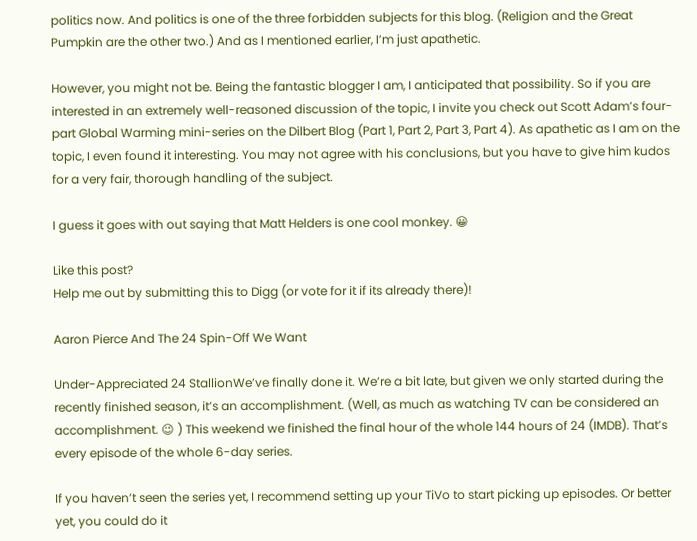politics now. And politics is one of the three forbidden subjects for this blog. (Religion and the Great Pumpkin are the other two.) And as I mentioned earlier, I’m just apathetic.

However, you might not be. Being the fantastic blogger I am, I anticipated that possibility. So if you are interested in an extremely well-reasoned discussion of the topic, I invite you check out Scott Adam’s four-part Global Warming mini-series on the Dilbert Blog (Part 1, Part 2, Part 3, Part 4). As apathetic as I am on the topic, I even found it interesting. You may not agree with his conclusions, but you have to give him kudos for a very fair, thorough handling of the subject.

I guess it goes with out saying that Matt Helders is one cool monkey. 😀

Like this post?
Help me out by submitting this to Digg (or vote for it if its already there)!

Aaron Pierce And The 24 Spin-Off We Want

Under-Appreciated 24 StallionWe’ve finally done it. We’re a bit late, but given we only started during the recently finished season, it’s an accomplishment. (Well, as much as watching TV can be considered an accomplishment. 😉 ) This weekend we finished the final hour of the whole 144 hours of 24 (IMDB). That’s every episode of the whole 6-day series.

If you haven’t seen the series yet, I recommend setting up your TiVo to start picking up episodes. Or better yet, you could do it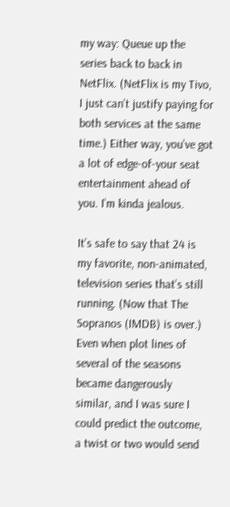my way: Queue up the series back to back in NetFlix. (NetFlix is my Tivo, I just can’t justify paying for both services at the same time.) Either way, you’ve got a lot of edge-of-your seat entertainment ahead of you. I’m kinda jealous.

It’s safe to say that 24 is my favorite, non-animated, television series that’s still running. (Now that The Sopranos (IMDB) is over.) Even when plot lines of several of the seasons became dangerously similar, and I was sure I could predict the outcome, a twist or two would send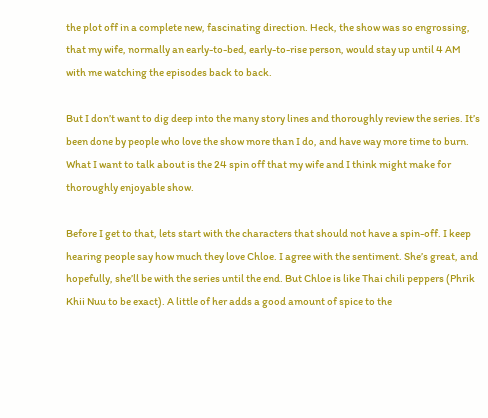the plot off in a complete new, fascinating direction. Heck, the show was so engrossing, that my wife, normally an early-to-bed, early-to-rise person, would stay up until 4 AM with me watching the episodes back to back.

But I don’t want to dig deep into the many story lines and thoroughly review the series. It’s been done by people who love the show more than I do, and have way more time to burn. What I want to talk about is the 24 spin off that my wife and I think might make for thoroughly enjoyable show.

Before I get to that, lets start with the characters that should not have a spin-off. I keep hearing people say how much they love Chloe. I agree with the sentiment. She’s great, and hopefully, she’ll be with the series until the end. But Chloe is like Thai chili peppers (Phrik Khii Nuu to be exact). A little of her adds a good amount of spice to the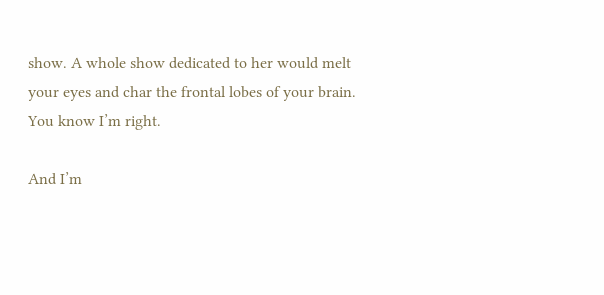show. A whole show dedicated to her would melt your eyes and char the frontal lobes of your brain. You know I’m right.

And I’m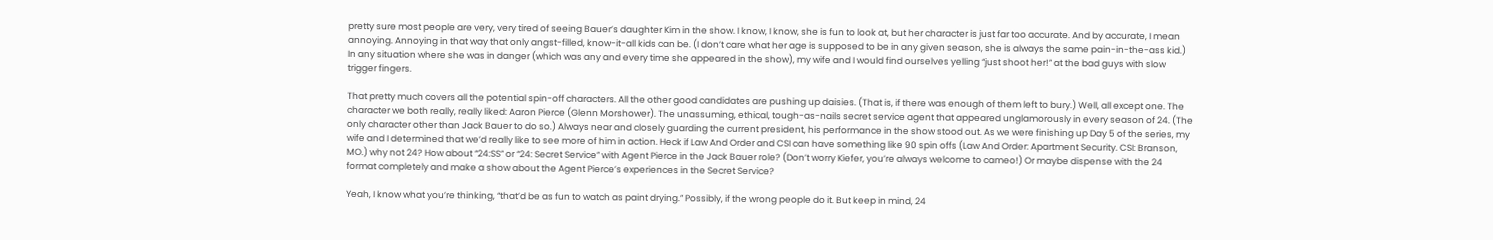pretty sure most people are very, very tired of seeing Bauer’s daughter Kim in the show. I know, I know, she is fun to look at, but her character is just far too accurate. And by accurate, I mean annoying. Annoying in that way that only angst-filled, know-it-all kids can be. (I don’t care what her age is supposed to be in any given season, she is always the same pain-in-the-ass kid.) In any situation where she was in danger (which was any and every time she appeared in the show), my wife and I would find ourselves yelling “just shoot her!” at the bad guys with slow trigger fingers.

That pretty much covers all the potential spin-off characters. All the other good candidates are pushing up daisies. (That is, if there was enough of them left to bury.) Well, all except one. The character we both really, really liked: Aaron Pierce (Glenn Morshower). The unassuming, ethical, tough-as-nails secret service agent that appeared unglamorously in every season of 24. (The only character other than Jack Bauer to do so.) Always near and closely guarding the current president, his performance in the show stood out. As we were finishing up Day 5 of the series, my wife and I determined that we’d really like to see more of him in action. Heck if Law And Order and CSI can have something like 90 spin offs (Law And Order: Apartment Security. CSI: Branson, MO.) why not 24? How about “24:SS” or “24: Secret Service” with Agent Pierce in the Jack Bauer role? (Don’t worry Kiefer, you’re always welcome to cameo!) Or maybe dispense with the 24 format completely and make a show about the Agent Pierce’s experiences in the Secret Service?

Yeah, I know what you’re thinking, “that’d be as fun to watch as paint drying.” Possibly, if the wrong people do it. But keep in mind, 24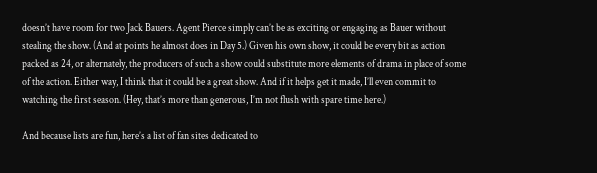doesn’t have room for two Jack Bauers. Agent Pierce simply can’t be as exciting or engaging as Bauer without stealing the show. (And at points he almost does in Day 5.) Given his own show, it could be every bit as action packed as 24, or alternately, the producers of such a show could substitute more elements of drama in place of some of the action. Either way, I think that it could be a great show. And if it helps get it made, I’ll even commit to watching the first season. (Hey, that’s more than generous, I’m not flush with spare time here.)

And because lists are fun, here’s a list of fan sites dedicated to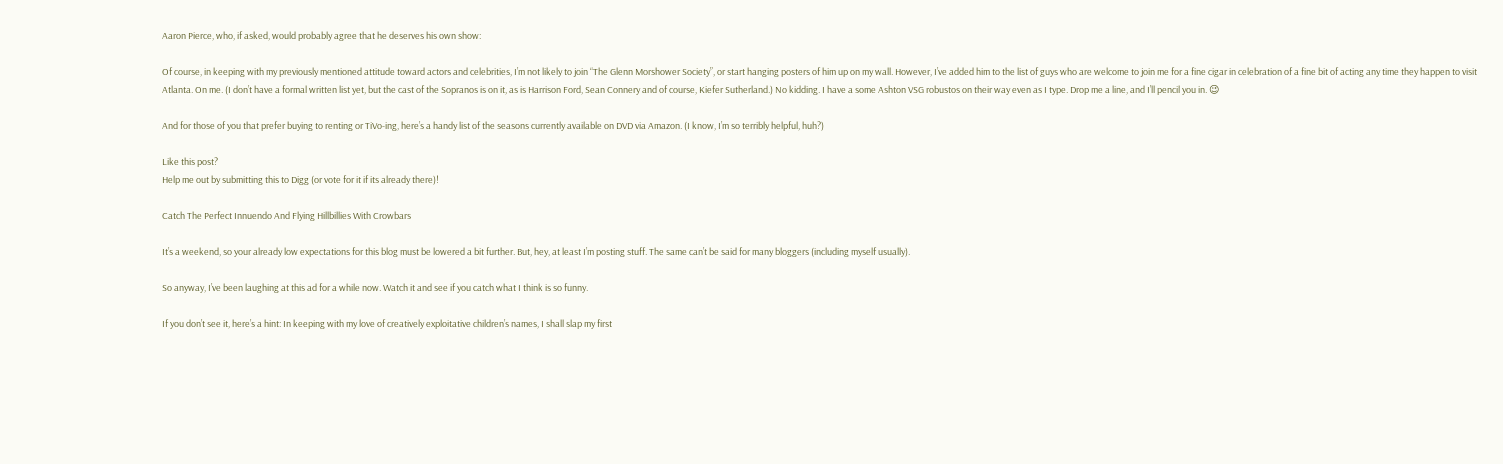Aaron Pierce, who, if asked, would probably agree that he deserves his own show:

Of course, in keeping with my previously mentioned attitude toward actors and celebrities, I’m not likely to join “The Glenn Morshower Society”, or start hanging posters of him up on my wall. However, I’ve added him to the list of guys who are welcome to join me for a fine cigar in celebration of a fine bit of acting any time they happen to visit Atlanta. On me. (I don’t have a formal written list yet, but the cast of the Sopranos is on it, as is Harrison Ford, Sean Connery and of course, Kiefer Sutherland.) No kidding. I have a some Ashton VSG robustos on their way even as I type. Drop me a line, and I’ll pencil you in. 😉

And for those of you that prefer buying to renting or TiVo-ing, here’s a handy list of the seasons currently available on DVD via Amazon. (I know, I’m so terribly helpful, huh?)

Like this post?
Help me out by submitting this to Digg (or vote for it if its already there)!

Catch The Perfect Innuendo And Flying Hillbillies With Crowbars

It’s a weekend, so your already low expectations for this blog must be lowered a bit further. But, hey, at least I’m posting stuff. The same can’t be said for many bloggers (including myself usually).

So anyway, I’ve been laughing at this ad for a while now. Watch it and see if you catch what I think is so funny.

If you don’t see it, here’s a hint: In keeping with my love of creatively exploitative children’s names, I shall slap my first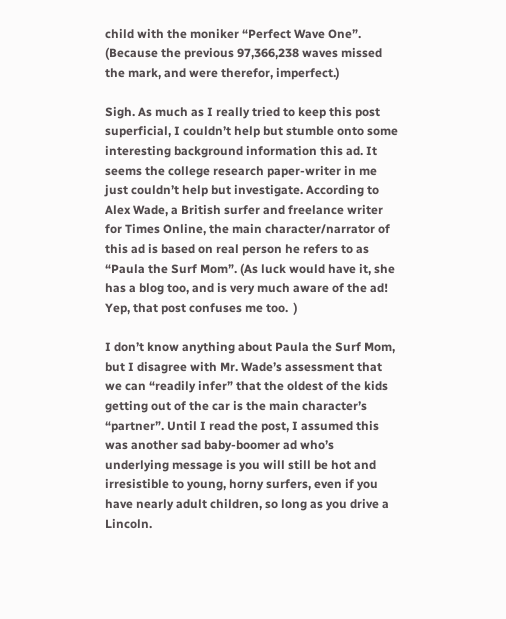child with the moniker “Perfect Wave One”. (Because the previous 97,366,238 waves missed the mark, and were therefor, imperfect.)

Sigh. As much as I really tried to keep this post superficial, I couldn’t help but stumble onto some interesting background information this ad. It seems the college research paper-writer in me just couldn’t help but investigate. According to Alex Wade, a British surfer and freelance writer for Times Online, the main character/narrator of this ad is based on real person he refers to as “Paula the Surf Mom”. (As luck would have it, she has a blog too, and is very much aware of the ad! Yep, that post confuses me too.  )

I don’t know anything about Paula the Surf Mom, but I disagree with Mr. Wade’s assessment that we can “readily infer” that the oldest of the kids getting out of the car is the main character’s “partner”. Until I read the post, I assumed this was another sad baby-boomer ad who’s underlying message is you will still be hot and irresistible to young, horny surfers, even if you have nearly adult children, so long as you drive a Lincoln.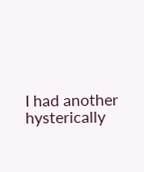I had another hysterically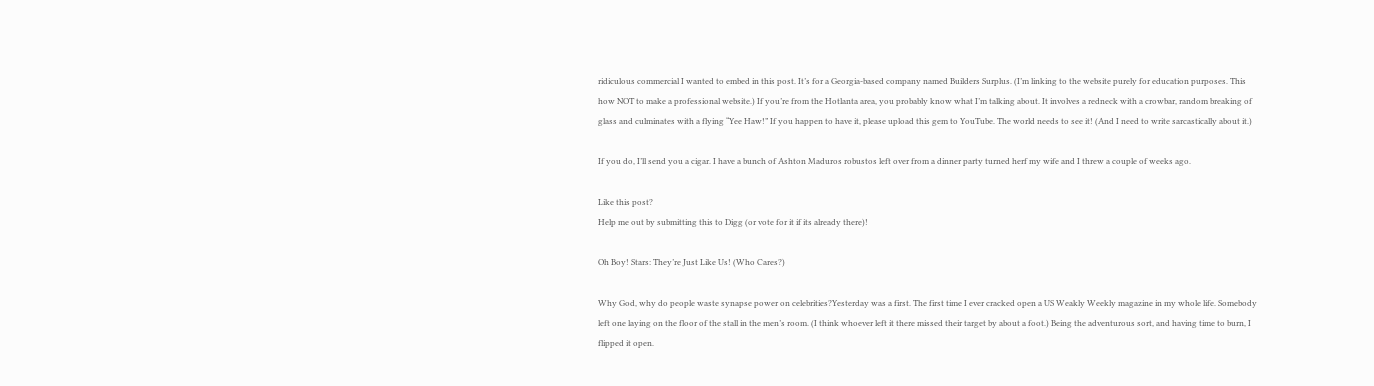ridiculous commercial I wanted to embed in this post. It’s for a Georgia-based company named Builders Surplus. (I’m linking to the website purely for education purposes. This how NOT to make a professional website.) If you’re from the Hotlanta area, you probably know what I’m talking about. It involves a redneck with a crowbar, random breaking of glass and culminates with a flying “Yee Haw!” If you happen to have it, please upload this gem to YouTube. The world needs to see it! (And I need to write sarcastically about it.)

If you do, I’ll send you a cigar. I have a bunch of Ashton Maduros robustos left over from a dinner party turned herf my wife and I threw a couple of weeks ago.

Like this post?
Help me out by submitting this to Digg (or vote for it if its already there)!

Oh Boy! Stars: They’re Just Like Us! (Who Cares?)

Why God, why do people waste synapse power on celebrities?Yesterday was a first. The first time I ever cracked open a US Weakly Weekly magazine in my whole life. Somebody left one laying on the floor of the stall in the men’s room. (I think whoever left it there missed their target by about a foot.) Being the adventurous sort, and having time to burn, I flipped it open.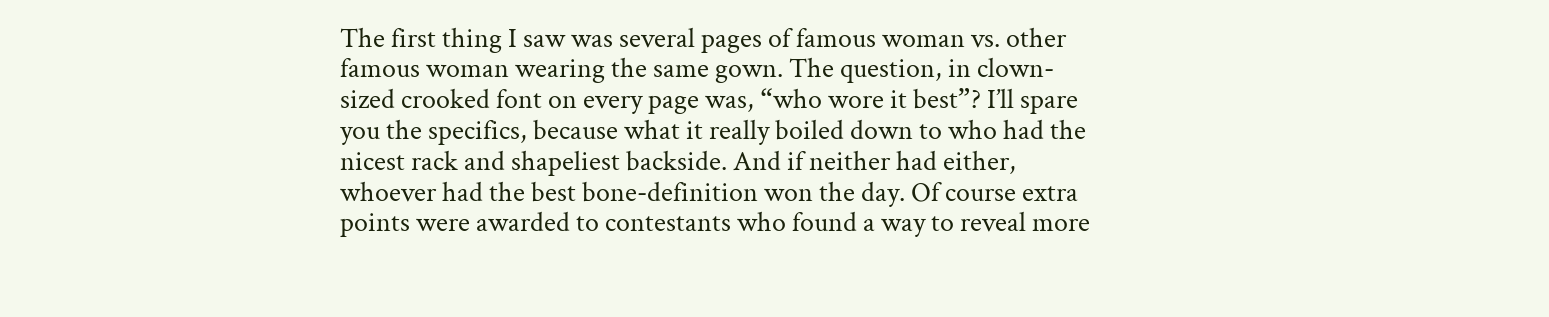The first thing I saw was several pages of famous woman vs. other famous woman wearing the same gown. The question, in clown-sized crooked font on every page was, “who wore it best”? I’ll spare you the specifics, because what it really boiled down to who had the nicest rack and shapeliest backside. And if neither had either, whoever had the best bone-definition won the day. Of course extra points were awarded to contestants who found a way to reveal more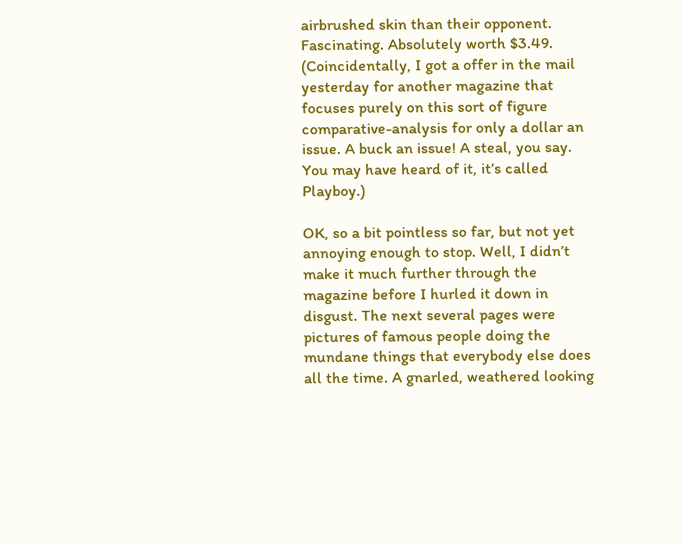airbrushed skin than their opponent. Fascinating. Absolutely worth $3.49. (Coincidentally, I got a offer in the mail yesterday for another magazine that focuses purely on this sort of figure comparative-analysis for only a dollar an issue. A buck an issue! A steal, you say. You may have heard of it, it’s called Playboy.)

OK, so a bit pointless so far, but not yet annoying enough to stop. Well, I didn’t make it much further through the magazine before I hurled it down in disgust. The next several pages were pictures of famous people doing the mundane things that everybody else does all the time. A gnarled, weathered looking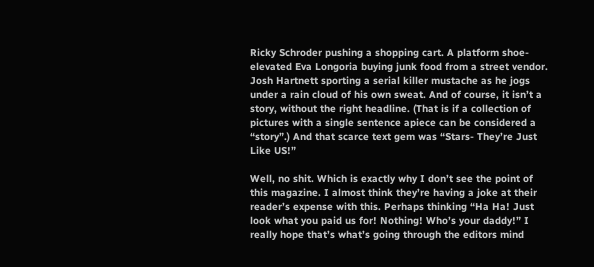Ricky Schroder pushing a shopping cart. A platform shoe-elevated Eva Longoria buying junk food from a street vendor. Josh Hartnett sporting a serial killer mustache as he jogs under a rain cloud of his own sweat. And of course, it isn’t a story, without the right headline. (That is if a collection of pictures with a single sentence apiece can be considered a “story”.) And that scarce text gem was “Stars- They’re Just Like US!”

Well, no shit. Which is exactly why I don’t see the point of this magazine. I almost think they’re having a joke at their reader’s expense with this. Perhaps thinking “Ha Ha! Just look what you paid us for! Nothing! Who’s your daddy!” I really hope that’s what’s going through the editors mind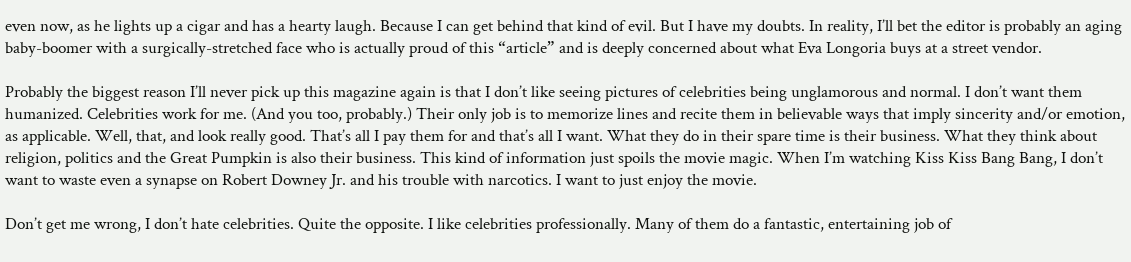even now, as he lights up a cigar and has a hearty laugh. Because I can get behind that kind of evil. But I have my doubts. In reality, I’ll bet the editor is probably an aging baby-boomer with a surgically-stretched face who is actually proud of this “article” and is deeply concerned about what Eva Longoria buys at a street vendor.

Probably the biggest reason I’ll never pick up this magazine again is that I don’t like seeing pictures of celebrities being unglamorous and normal. I don’t want them humanized. Celebrities work for me. (And you too, probably.) Their only job is to memorize lines and recite them in believable ways that imply sincerity and/or emotion, as applicable. Well, that, and look really good. That’s all I pay them for and that’s all I want. What they do in their spare time is their business. What they think about religion, politics and the Great Pumpkin is also their business. This kind of information just spoils the movie magic. When I’m watching Kiss Kiss Bang Bang, I don’t want to waste even a synapse on Robert Downey Jr. and his trouble with narcotics. I want to just enjoy the movie.

Don’t get me wrong, I don’t hate celebrities. Quite the opposite. I like celebrities professionally. Many of them do a fantastic, entertaining job of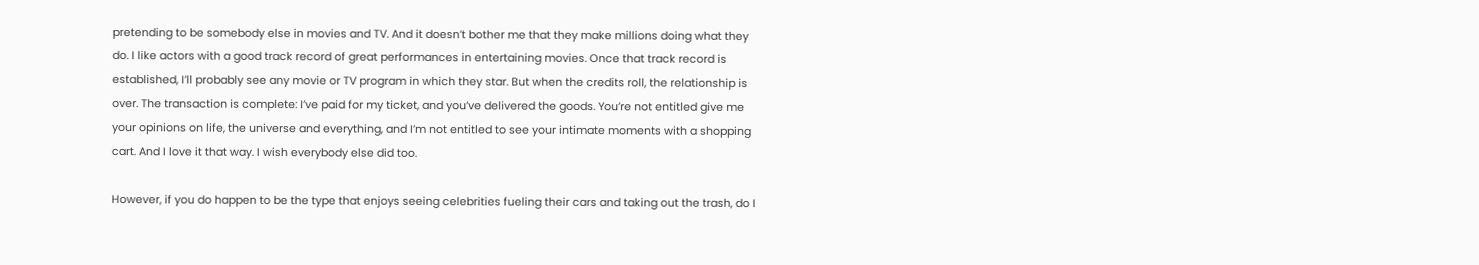pretending to be somebody else in movies and TV. And it doesn’t bother me that they make millions doing what they do. I like actors with a good track record of great performances in entertaining movies. Once that track record is established, I’ll probably see any movie or TV program in which they star. But when the credits roll, the relationship is over. The transaction is complete: I’ve paid for my ticket, and you’ve delivered the goods. You’re not entitled give me your opinions on life, the universe and everything, and I’m not entitled to see your intimate moments with a shopping cart. And I love it that way. I wish everybody else did too.

However, if you do happen to be the type that enjoys seeing celebrities fueling their cars and taking out the trash, do I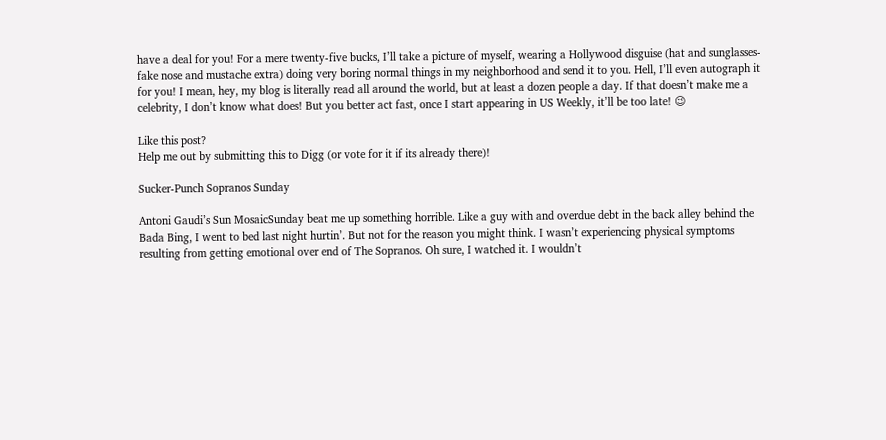have a deal for you! For a mere twenty-five bucks, I’ll take a picture of myself, wearing a Hollywood disguise (hat and sunglasses- fake nose and mustache extra) doing very boring normal things in my neighborhood and send it to you. Hell, I’ll even autograph it for you! I mean, hey, my blog is literally read all around the world, but at least a dozen people a day. If that doesn’t make me a celebrity, I don’t know what does! But you better act fast, once I start appearing in US Weekly, it’ll be too late! 😉

Like this post?
Help me out by submitting this to Digg (or vote for it if its already there)!

Sucker-Punch Sopranos Sunday

Antoni Gaudi’s Sun MosaicSunday beat me up something horrible. Like a guy with and overdue debt in the back alley behind the Bada Bing, I went to bed last night hurtin’. But not for the reason you might think. I wasn’t experiencing physical symptoms resulting from getting emotional over end of The Sopranos. Oh sure, I watched it. I wouldn’t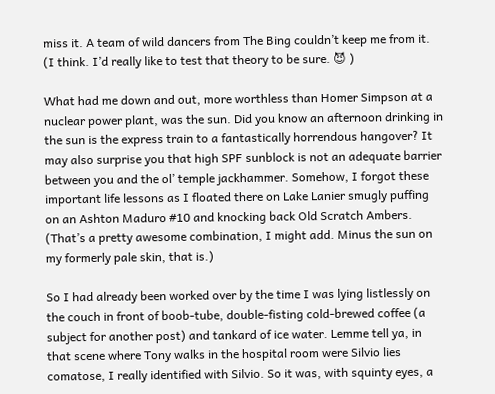miss it. A team of wild dancers from The Bing couldn’t keep me from it. (I think. I’d really like to test that theory to be sure. 😈 )

What had me down and out, more worthless than Homer Simpson at a nuclear power plant, was the sun. Did you know an afternoon drinking in the sun is the express train to a fantastically horrendous hangover? It may also surprise you that high SPF sunblock is not an adequate barrier between you and the ol’ temple jackhammer. Somehow, I forgot these important life lessons as I floated there on Lake Lanier smugly puffing on an Ashton Maduro #10 and knocking back Old Scratch Ambers. (That’s a pretty awesome combination, I might add. Minus the sun on my formerly pale skin, that is.)

So I had already been worked over by the time I was lying listlessly on the couch in front of boob-tube, double-fisting cold-brewed coffee (a subject for another post) and tankard of ice water. Lemme tell ya, in that scene where Tony walks in the hospital room were Silvio lies comatose, I really identified with Silvio. So it was, with squinty eyes, a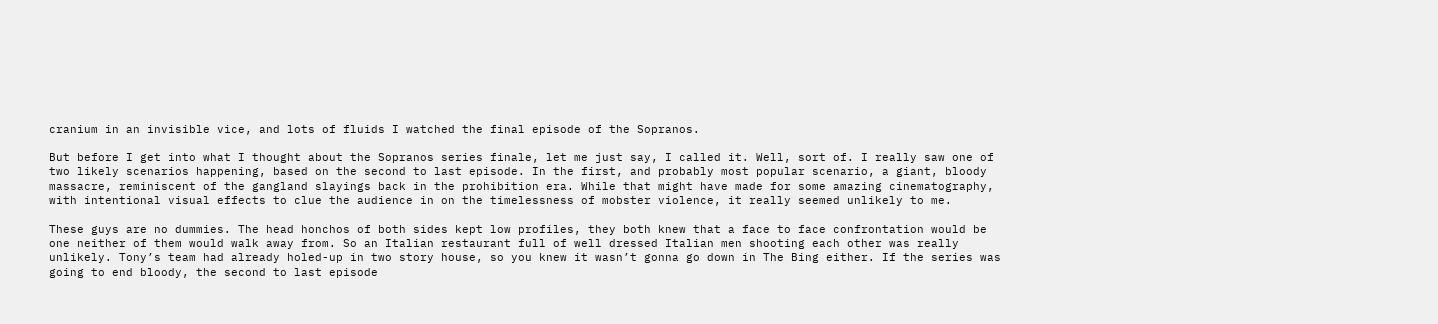cranium in an invisible vice, and lots of fluids I watched the final episode of the Sopranos.

But before I get into what I thought about the Sopranos series finale, let me just say, I called it. Well, sort of. I really saw one of two likely scenarios happening, based on the second to last episode. In the first, and probably most popular scenario, a giant, bloody massacre, reminiscent of the gangland slayings back in the prohibition era. While that might have made for some amazing cinematography, with intentional visual effects to clue the audience in on the timelessness of mobster violence, it really seemed unlikely to me.

These guys are no dummies. The head honchos of both sides kept low profiles, they both knew that a face to face confrontation would be one neither of them would walk away from. So an Italian restaurant full of well dressed Italian men shooting each other was really unlikely. Tony’s team had already holed-up in two story house, so you knew it wasn’t gonna go down in The Bing either. If the series was going to end bloody, the second to last episode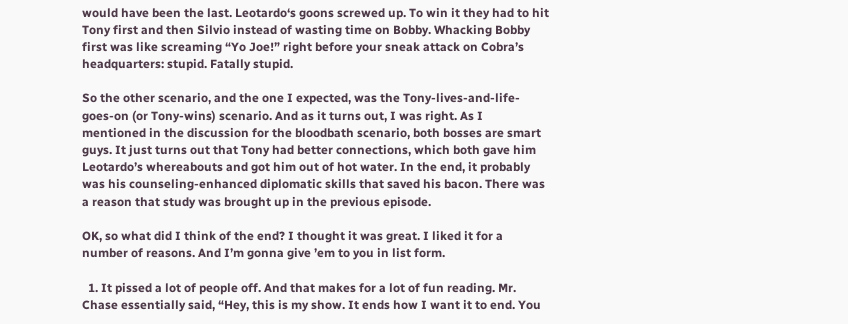would have been the last. Leotardo‘s goons screwed up. To win it they had to hit Tony first and then Silvio instead of wasting time on Bobby. Whacking Bobby first was like screaming “Yo Joe!” right before your sneak attack on Cobra’s headquarters: stupid. Fatally stupid.

So the other scenario, and the one I expected, was the Tony-lives-and-life-goes-on (or Tony-wins) scenario. And as it turns out, I was right. As I mentioned in the discussion for the bloodbath scenario, both bosses are smart guys. It just turns out that Tony had better connections, which both gave him Leotardo’s whereabouts and got him out of hot water. In the end, it probably was his counseling-enhanced diplomatic skills that saved his bacon. There was a reason that study was brought up in the previous episode.

OK, so what did I think of the end? I thought it was great. I liked it for a number of reasons. And I’m gonna give ’em to you in list form.

  1. It pissed a lot of people off. And that makes for a lot of fun reading. Mr. Chase essentially said, “Hey, this is my show. It ends how I want it to end. You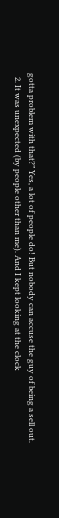gotta problem with that?” Yes, a lot of people do! But nobody can accuse the guy of being a sell out.
  2. It was unexpected (by people other than me). And I kept looking at the clock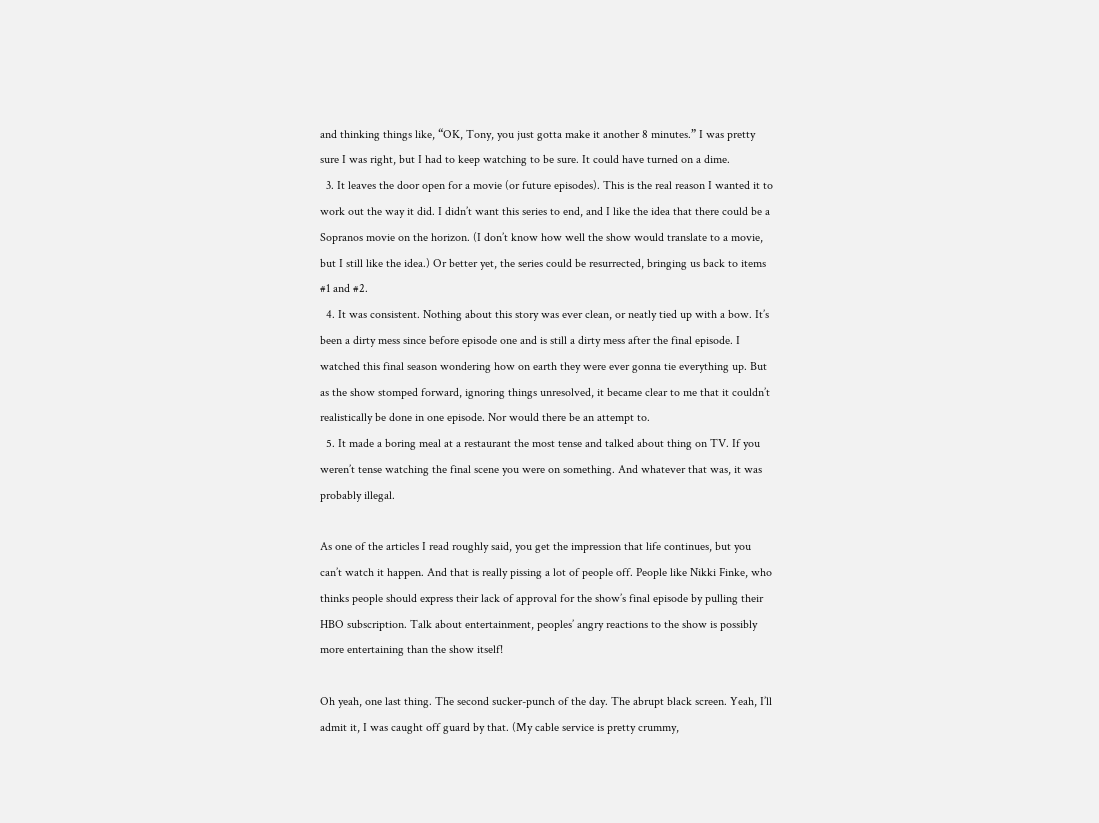and thinking things like, “OK, Tony, you just gotta make it another 8 minutes.” I was pretty sure I was right, but I had to keep watching to be sure. It could have turned on a dime.
  3. It leaves the door open for a movie (or future episodes). This is the real reason I wanted it to work out the way it did. I didn’t want this series to end, and I like the idea that there could be a Sopranos movie on the horizon. (I don’t know how well the show would translate to a movie, but I still like the idea.) Or better yet, the series could be resurrected, bringing us back to items #1 and #2.
  4. It was consistent. Nothing about this story was ever clean, or neatly tied up with a bow. It’s been a dirty mess since before episode one and is still a dirty mess after the final episode. I watched this final season wondering how on earth they were ever gonna tie everything up. But as the show stomped forward, ignoring things unresolved, it became clear to me that it couldn’t realistically be done in one episode. Nor would there be an attempt to.
  5. It made a boring meal at a restaurant the most tense and talked about thing on TV. If you weren’t tense watching the final scene you were on something. And whatever that was, it was probably illegal.

As one of the articles I read roughly said, you get the impression that life continues, but you can’t watch it happen. And that is really pissing a lot of people off. People like Nikki Finke, who thinks people should express their lack of approval for the show’s final episode by pulling their HBO subscription. Talk about entertainment, peoples’ angry reactions to the show is possibly more entertaining than the show itself!

Oh yeah, one last thing. The second sucker-punch of the day. The abrupt black screen. Yeah, I’ll admit it, I was caught off guard by that. (My cable service is pretty crummy,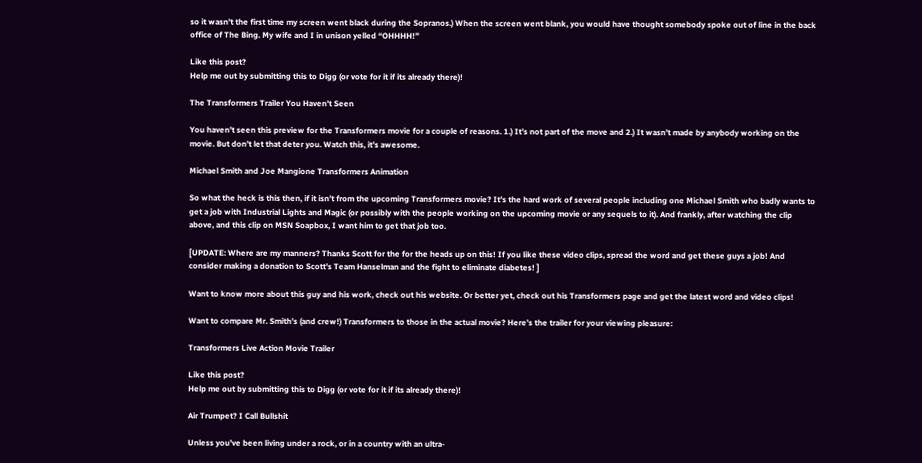so it wasn’t the first time my screen went black during the Sopranos.) When the screen went blank, you would have thought somebody spoke out of line in the back office of The Bing. My wife and I in unison yelled “OHHHH!”

Like this post?
Help me out by submitting this to Digg (or vote for it if its already there)!

The Transformers Trailer You Haven’t Seen

You haven’t seen this preview for the Transformers movie for a couple of reasons. 1.) It’s not part of the move and 2.) It wasn’t made by anybody working on the movie. But don’t let that deter you. Watch this, it’s awesome.

Michael Smith and Joe Mangione Transformers Animation

So what the heck is this then, if it isn’t from the upcoming Transformers movie? It’s the hard work of several people including one Michael Smith who badly wants to get a job with Industrial Lights and Magic (or possibly with the people working on the upcoming movie or any sequels to it). And frankly, after watching the clip above, and this clip on MSN Soapbox, I want him to get that job too.

[UPDATE: Where are my manners? Thanks Scott for the for the heads up on this! If you like these video clips, spread the word and get these guys a job! And consider making a donation to Scott’s Team Hanselman and the fight to eliminate diabetes! ]

Want to know more about this guy and his work, check out his website. Or better yet, check out his Transformers page and get the latest word and video clips!

Want to compare Mr. Smith’s (and crew!) Transformers to those in the actual movie? Here’s the trailer for your viewing pleasure:

Transformers Live Action Movie Trailer

Like this post?
Help me out by submitting this to Digg (or vote for it if its already there)!

Air Trumpet? I Call Bullshit

Unless you’ve been living under a rock, or in a country with an ultra-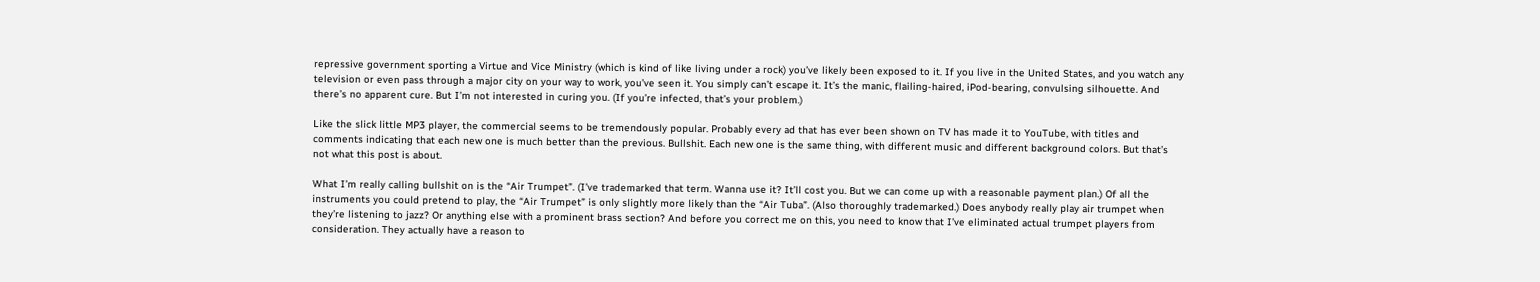repressive government sporting a Virtue and Vice Ministry (which is kind of like living under a rock) you’ve likely been exposed to it. If you live in the United States, and you watch any television or even pass through a major city on your way to work, you’ve seen it. You simply can’t escape it. It’s the manic, flailing-haired, iPod-bearing, convulsing silhouette. And there’s no apparent cure. But I’m not interested in curing you. (If you’re infected, that’s your problem.)

Like the slick little MP3 player, the commercial seems to be tremendously popular. Probably every ad that has ever been shown on TV has made it to YouTube, with titles and comments indicating that each new one is much better than the previous. Bullshit. Each new one is the same thing, with different music and different background colors. But that’s not what this post is about.

What I’m really calling bullshit on is the “Air Trumpet”. (I’ve trademarked that term. Wanna use it? It’ll cost you. But we can come up with a reasonable payment plan.) Of all the instruments you could pretend to play, the “Air Trumpet” is only slightly more likely than the “Air Tuba”. (Also thoroughly trademarked.) Does anybody really play air trumpet when they’re listening to jazz? Or anything else with a prominent brass section? And before you correct me on this, you need to know that I’ve eliminated actual trumpet players from consideration. They actually have a reason to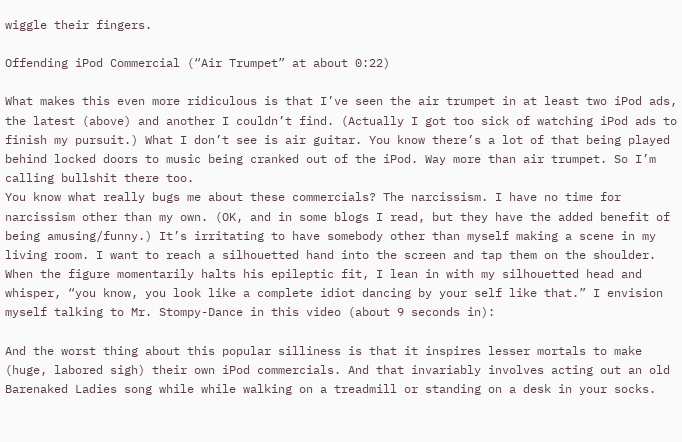wiggle their fingers.

Offending iPod Commercial (“Air Trumpet” at about 0:22)

What makes this even more ridiculous is that I’ve seen the air trumpet in at least two iPod ads, the latest (above) and another I couldn’t find. (Actually I got too sick of watching iPod ads to finish my pursuit.) What I don’t see is air guitar. You know there’s a lot of that being played behind locked doors to music being cranked out of the iPod. Way more than air trumpet. So I’m calling bullshit there too.
You know what really bugs me about these commercials? The narcissism. I have no time for narcissism other than my own. (OK, and in some blogs I read, but they have the added benefit of being amusing/funny.) It’s irritating to have somebody other than myself making a scene in my living room. I want to reach a silhouetted hand into the screen and tap them on the shoulder. When the figure momentarily halts his epileptic fit, I lean in with my silhouetted head and whisper, “you know, you look like a complete idiot dancing by your self like that.” I envision myself talking to Mr. Stompy-Dance in this video (about 9 seconds in):

And the worst thing about this popular silliness is that it inspires lesser mortals to make (huge, labored sigh) their own iPod commercials. And that invariably involves acting out an old Barenaked Ladies song while while walking on a treadmill or standing on a desk in your socks.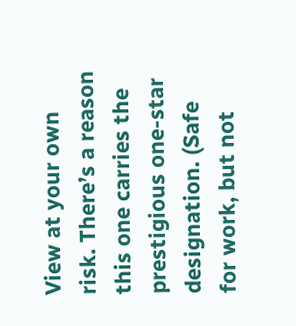View at your own risk. There’s a reason this one carries the prestigious one-star designation. (Safe for work, but not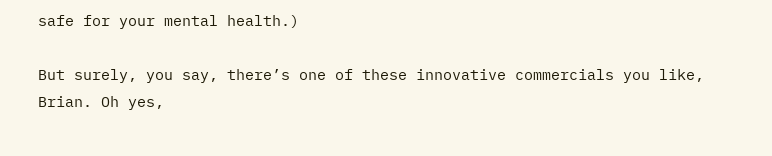safe for your mental health.)

But surely, you say, there’s one of these innovative commercials you like, Brian. Oh yes,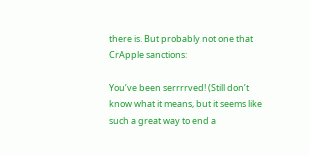there is. But probably not one that CrApple sanctions:

You’ve been serrrrved! (Still don’t know what it means, but it seems like such a great way to end a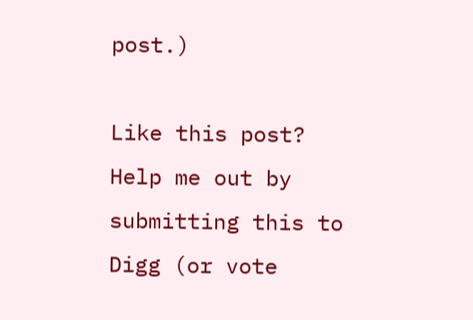post.)

Like this post?
Help me out by submitting this to Digg (or vote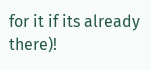for it if its already there)!